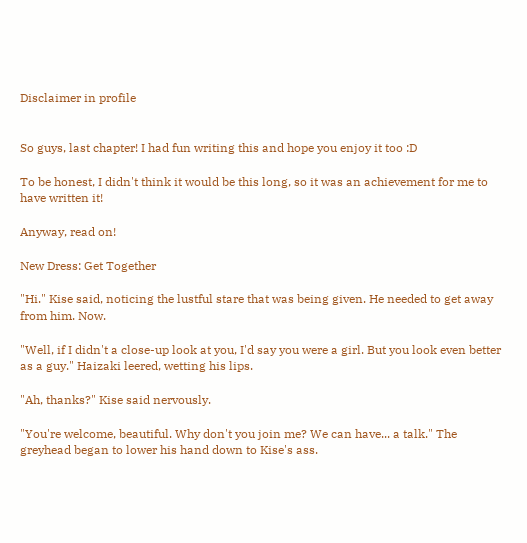Disclaimer in profile


So guys, last chapter! I had fun writing this and hope you enjoy it too :D

To be honest, I didn't think it would be this long, so it was an achievement for me to have written it!

Anyway, read on!

New Dress: Get Together

"Hi." Kise said, noticing the lustful stare that was being given. He needed to get away from him. Now.

"Well, if I didn't a close-up look at you, I'd say you were a girl. But you look even better as a guy." Haizaki leered, wetting his lips.

"Ah, thanks?" Kise said nervously.

"You're welcome, beautiful. Why don't you join me? We can have... a talk." The greyhead began to lower his hand down to Kise's ass.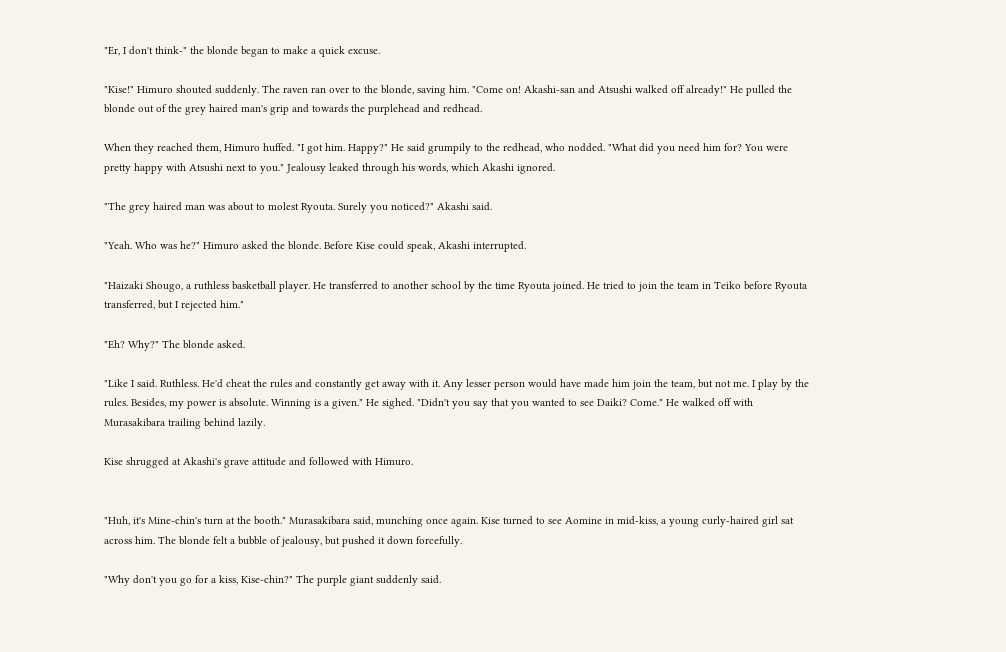"Er, I don't think-" the blonde began to make a quick excuse.

"Kise!" Himuro shouted suddenly. The raven ran over to the blonde, saving him. "Come on! Akashi-san and Atsushi walked off already!" He pulled the blonde out of the grey haired man's grip and towards the purplehead and redhead.

When they reached them, Himuro huffed. "I got him. Happy?" He said grumpily to the redhead, who nodded. "What did you need him for? You were pretty happy with Atsushi next to you." Jealousy leaked through his words, which Akashi ignored.

"The grey haired man was about to molest Ryouta. Surely you noticed?" Akashi said.

"Yeah. Who was he?" Himuro asked the blonde. Before Kise could speak, Akashi interrupted.

"Haizaki Shougo, a ruthless basketball player. He transferred to another school by the time Ryouta joined. He tried to join the team in Teiko before Ryouta transferred, but I rejected him."

"Eh? Why?" The blonde asked.

"Like I said. Ruthless. He'd cheat the rules and constantly get away with it. Any lesser person would have made him join the team, but not me. I play by the rules. Besides, my power is absolute. Winning is a given." He sighed. "Didn't you say that you wanted to see Daiki? Come." He walked off with Murasakibara trailing behind lazily.

Kise shrugged at Akashi's grave attitude and followed with Himuro.


"Huh, it's Mine-chin's turn at the booth." Murasakibara said, munching once again. Kise turned to see Aomine in mid-kiss, a young curly-haired girl sat across him. The blonde felt a bubble of jealousy, but pushed it down forcefully.

"Why don't you go for a kiss, Kise-chin?" The purple giant suddenly said.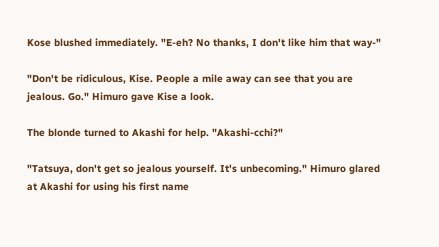Kose blushed immediately. "E-eh? No thanks, I don't like him that way-"

"Don't be ridiculous, Kise. People a mile away can see that you are jealous. Go." Himuro gave Kise a look.

The blonde turned to Akashi for help. "Akashi-cchi?"

"Tatsuya, don't get so jealous yourself. It's unbecoming." Himuro glared at Akashi for using his first name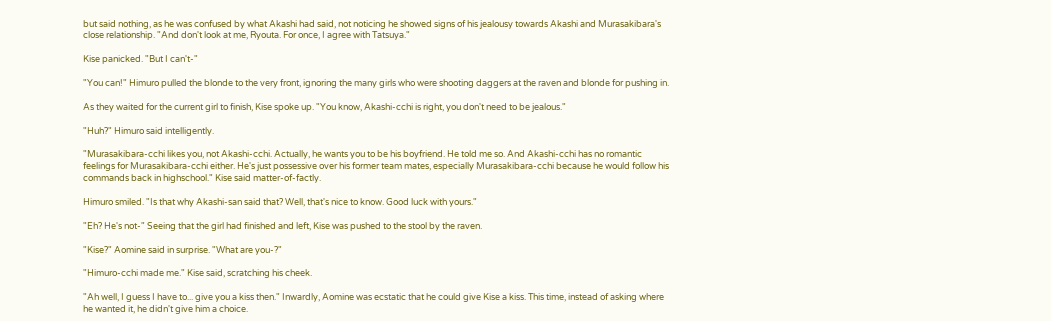but said nothing, as he was confused by what Akashi had said, not noticing he showed signs of his jealousy towards Akashi and Murasakibara's close relationship. "And don't look at me, Ryouta. For once, I agree with Tatsuya."

Kise panicked. "But I can't-"

"You can!" Himuro pulled the blonde to the very front, ignoring the many girls who were shooting daggers at the raven and blonde for pushing in.

As they waited for the current girl to finish, Kise spoke up. "You know, Akashi-cchi is right, you don't need to be jealous."

"Huh?" Himuro said intelligently.

"Murasakibara-cchi likes you, not Akashi-cchi. Actually, he wants you to be his boyfriend. He told me so. And Akashi-cchi has no romantic feelings for Murasakibara-cchi either. He's just possessive over his former team mates, especially Murasakibara-cchi because he would follow his commands back in highschool." Kise said matter-of-factly.

Himuro smiled. "Is that why Akashi-san said that? Well, that's nice to know. Good luck with yours."

"Eh? He's not-" Seeing that the girl had finished and left, Kise was pushed to the stool by the raven.

"Kise?" Aomine said in surprise. "What are you-?"

"Himuro-cchi made me." Kise said, scratching his cheek.

"Ah well, I guess I have to... give you a kiss then." Inwardly, Aomine was ecstatic that he could give Kise a kiss. This time, instead of asking where he wanted it, he didn't give him a choice.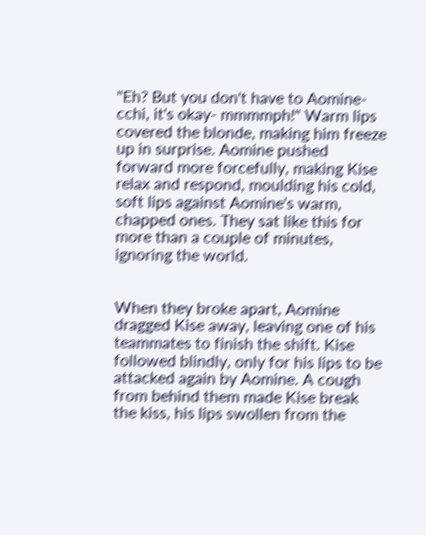"Eh? But you don't have to Aomine-cchi, it's okay- mmmmph!" Warm lips covered the blonde, making him freeze up in surprise. Aomine pushed forward more forcefully, making Kise relax and respond, moulding his cold, soft lips against Aomine's warm, chapped ones. They sat like this for more than a couple of minutes, ignoring the world.


When they broke apart, Aomine dragged Kise away, leaving one of his teammates to finish the shift. Kise followed blindly, only for his lips to be attacked again by Aomine. A cough from behind them made Kise break the kiss, his lips swollen from the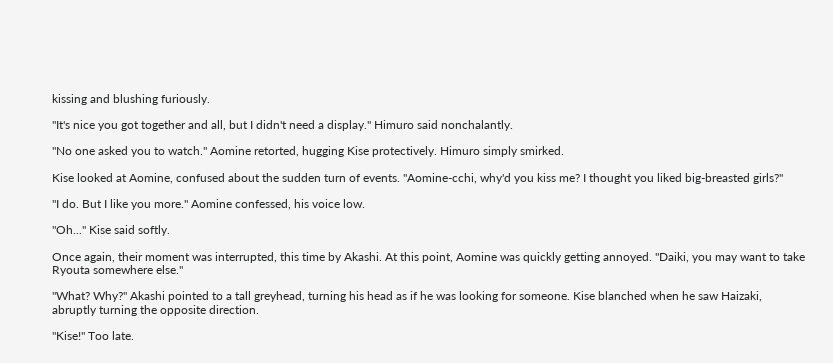kissing and blushing furiously.

"It's nice you got together and all, but I didn't need a display." Himuro said nonchalantly.

"No one asked you to watch." Aomine retorted, hugging Kise protectively. Himuro simply smirked.

Kise looked at Aomine, confused about the sudden turn of events. "Aomine-cchi, why'd you kiss me? I thought you liked big-breasted girls?"

"I do. But I like you more." Aomine confessed, his voice low.

"Oh..." Kise said softly.

Once again, their moment was interrupted, this time by Akashi. At this point, Aomine was quickly getting annoyed. "Daiki, you may want to take Ryouta somewhere else."

"What? Why?" Akashi pointed to a tall greyhead, turning his head as if he was looking for someone. Kise blanched when he saw Haizaki, abruptly turning the opposite direction.

"Kise!" Too late.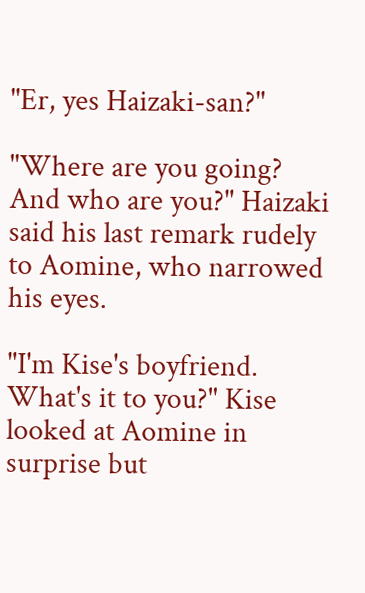"Er, yes Haizaki-san?"

"Where are you going? And who are you?" Haizaki said his last remark rudely to Aomine, who narrowed his eyes.

"I'm Kise's boyfriend. What's it to you?" Kise looked at Aomine in surprise but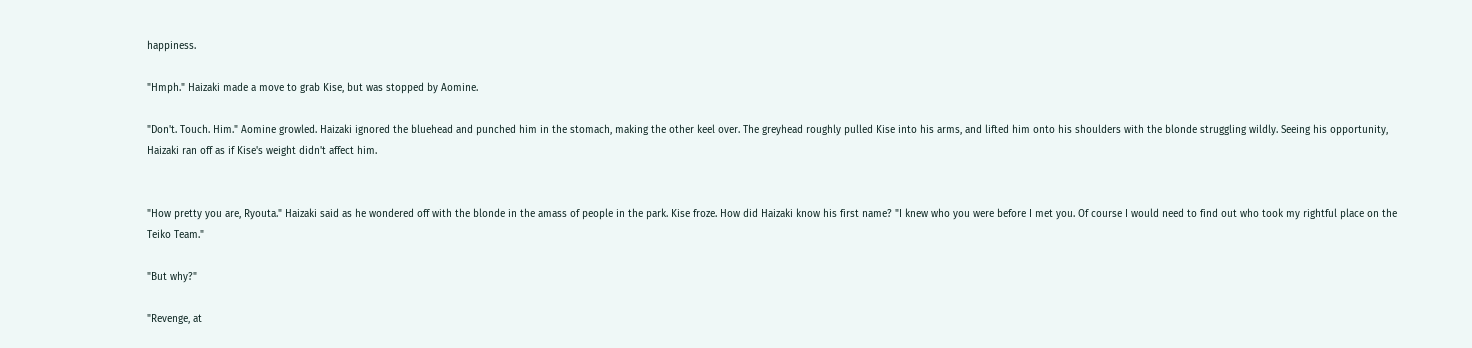happiness.

"Hmph." Haizaki made a move to grab Kise, but was stopped by Aomine.

"Don't. Touch. Him." Aomine growled. Haizaki ignored the bluehead and punched him in the stomach, making the other keel over. The greyhead roughly pulled Kise into his arms, and lifted him onto his shoulders with the blonde struggling wildly. Seeing his opportunity, Haizaki ran off as if Kise's weight didn't affect him.


"How pretty you are, Ryouta." Haizaki said as he wondered off with the blonde in the amass of people in the park. Kise froze. How did Haizaki know his first name? "I knew who you were before I met you. Of course I would need to find out who took my rightful place on the Teiko Team."

"But why?"

"Revenge, at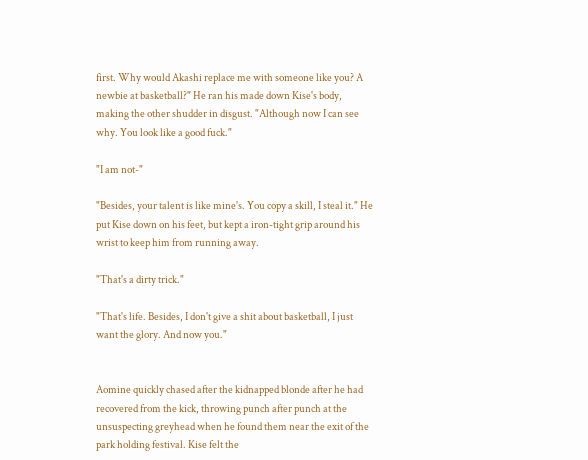first. Why would Akashi replace me with someone like you? A newbie at basketball?" He ran his made down Kise's body, making the other shudder in disgust. "Although now I can see why. You look like a good fuck."

"I am not-"

"Besides, your talent is like mine's. You copy a skill, I steal it." He put Kise down on his feet, but kept a iron-tight grip around his wrist to keep him from running away.

"That's a dirty trick."

"That's life. Besides, I don't give a shit about basketball, I just want the glory. And now you."


Aomine quickly chased after the kidnapped blonde after he had recovered from the kick, throwing punch after punch at the unsuspecting greyhead when he found them near the exit of the park holding festival. Kise felt the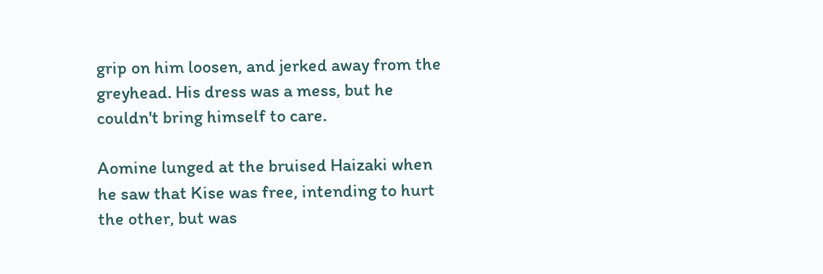grip on him loosen, and jerked away from the greyhead. His dress was a mess, but he couldn't bring himself to care.

Aomine lunged at the bruised Haizaki when he saw that Kise was free, intending to hurt the other, but was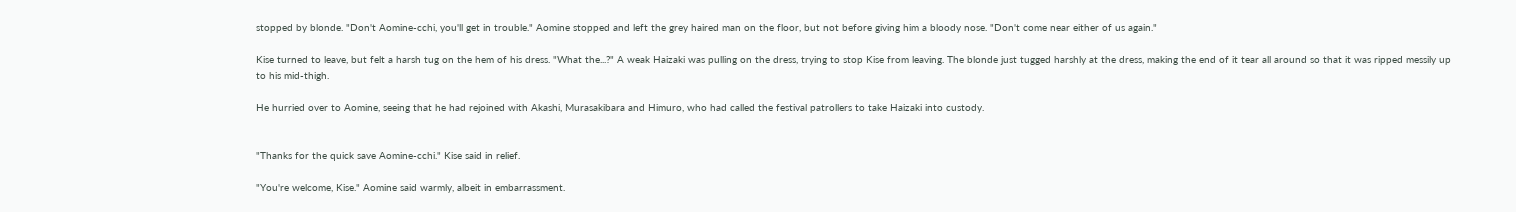stopped by blonde. "Don't Aomine-cchi, you'll get in trouble." Aomine stopped and left the grey haired man on the floor, but not before giving him a bloody nose. "Don't come near either of us again."

Kise turned to leave, but felt a harsh tug on the hem of his dress. "What the...?" A weak Haizaki was pulling on the dress, trying to stop Kise from leaving. The blonde just tugged harshly at the dress, making the end of it tear all around so that it was ripped messily up to his mid-thigh.

He hurried over to Aomine, seeing that he had rejoined with Akashi, Murasakibara and Himuro, who had called the festival patrollers to take Haizaki into custody.


"Thanks for the quick save Aomine-cchi." Kise said in relief.

"You're welcome, Kise." Aomine said warmly, albeit in embarrassment.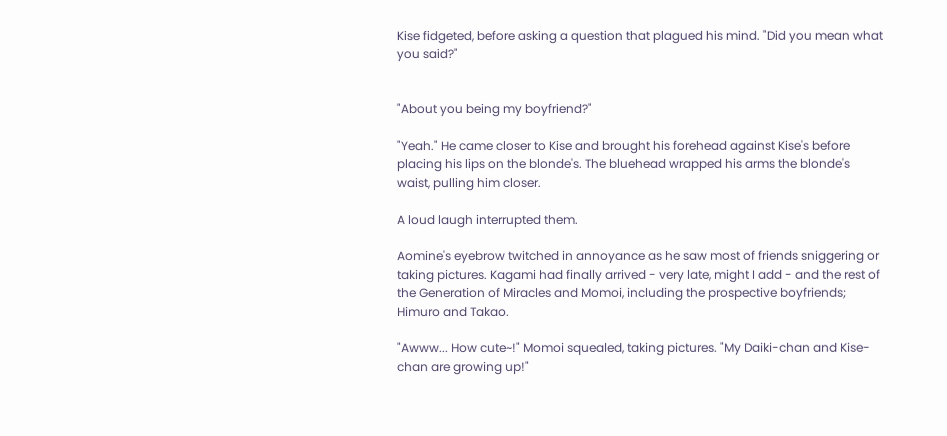Kise fidgeted, before asking a question that plagued his mind. "Did you mean what you said?"


"About you being my boyfriend?"

"Yeah." He came closer to Kise and brought his forehead against Kise's before placing his lips on the blonde's. The bluehead wrapped his arms the blonde's waist, pulling him closer.

A loud laugh interrupted them.

Aomine's eyebrow twitched in annoyance as he saw most of friends sniggering or taking pictures. Kagami had finally arrived - very late, might I add - and the rest of the Generation of Miracles and Momoi, including the prospective boyfriends; Himuro and Takao.

"Awww... How cute~!" Momoi squealed, taking pictures. "My Daiki-chan and Kise-chan are growing up!"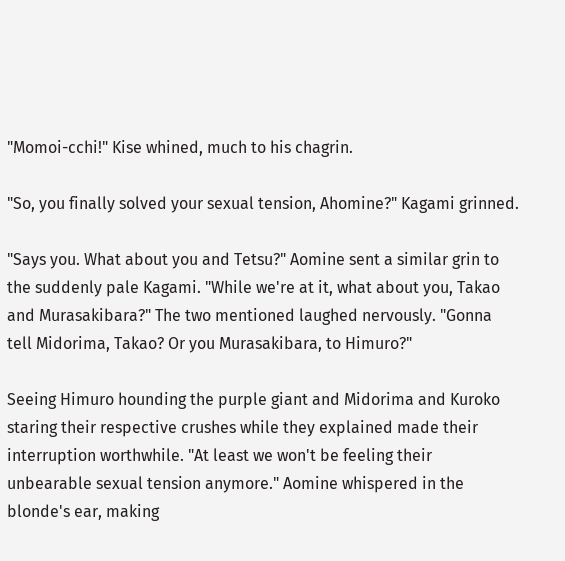"Momoi-cchi!" Kise whined, much to his chagrin.

"So, you finally solved your sexual tension, Ahomine?" Kagami grinned.

"Says you. What about you and Tetsu?" Aomine sent a similar grin to the suddenly pale Kagami. "While we're at it, what about you, Takao and Murasakibara?" The two mentioned laughed nervously. "Gonna tell Midorima, Takao? Or you Murasakibara, to Himuro?"

Seeing Himuro hounding the purple giant and Midorima and Kuroko staring their respective crushes while they explained made their interruption worthwhile. "At least we won't be feeling their unbearable sexual tension anymore." Aomine whispered in the blonde's ear, making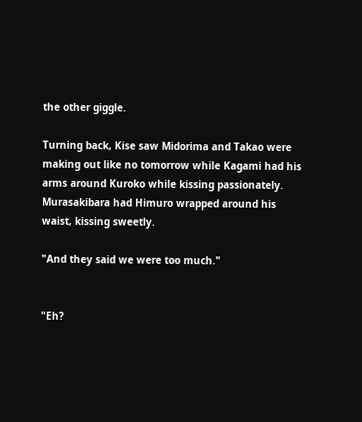the other giggle.

Turning back, Kise saw Midorima and Takao were making out like no tomorrow while Kagami had his arms around Kuroko while kissing passionately. Murasakibara had Himuro wrapped around his waist, kissing sweetly.

"And they said we were too much."


"Eh?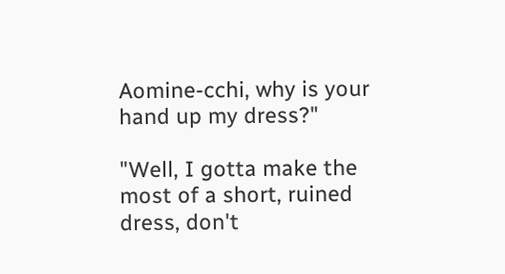Aomine-cchi, why is your hand up my dress?"

"Well, I gotta make the most of a short, ruined dress, don't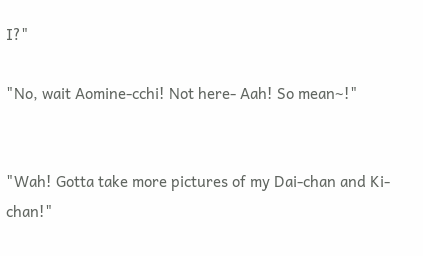I?"

"No, wait Aomine-cchi! Not here- Aah! So mean~!"


"Wah! Gotta take more pictures of my Dai-chan and Ki-chan!"